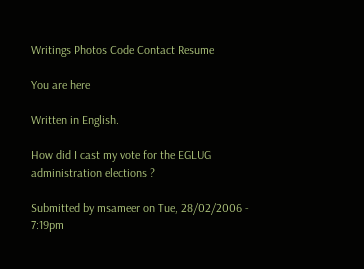Writings Photos Code Contact Resume

You are here

Written in English.

How did I cast my vote for the EGLUG administration elections ?

Submitted by msameer on Tue, 28/02/2006 - 7:19pm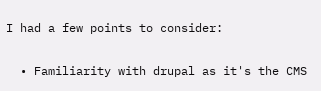I had a few points to consider:

  • Familiarity with drupal as it's the CMS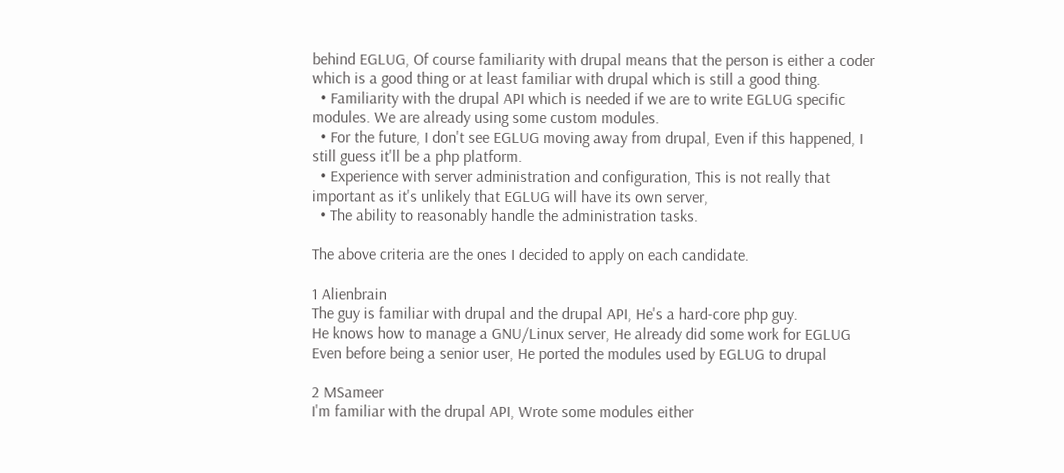behind EGLUG, Of course familiarity with drupal means that the person is either a coder which is a good thing or at least familiar with drupal which is still a good thing.
  • Familiarity with the drupal API which is needed if we are to write EGLUG specific modules. We are already using some custom modules.
  • For the future, I don't see EGLUG moving away from drupal, Even if this happened, I still guess it'll be a php platform.
  • Experience with server administration and configuration, This is not really that important as it's unlikely that EGLUG will have its own server,
  • The ability to reasonably handle the administration tasks.

The above criteria are the ones I decided to apply on each candidate.

1 Alienbrain
The guy is familiar with drupal and the drupal API, He's a hard-core php guy.
He knows how to manage a GNU/Linux server, He already did some work for EGLUG
Even before being a senior user, He ported the modules used by EGLUG to drupal

2 MSameer
I'm familiar with the drupal API, Wrote some modules either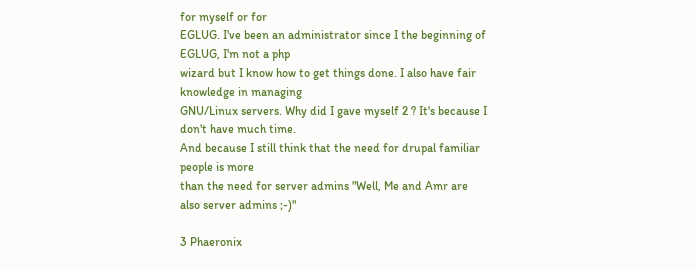for myself or for
EGLUG. I've been an administrator since I the beginning of EGLUG, I'm not a php
wizard but I know how to get things done. I also have fair knowledge in managing
GNU/Linux servers. Why did I gave myself 2 ? It's because I don't have much time.
And because I still think that the need for drupal familiar people is more
than the need for server admins "Well, Me and Amr are also server admins ;-)"

3 Phaeronix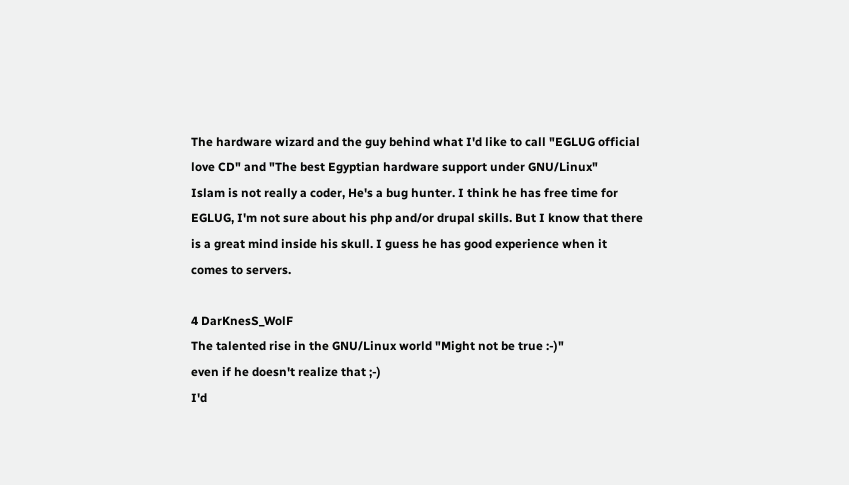The hardware wizard and the guy behind what I'd like to call "EGLUG official
love CD" and "The best Egyptian hardware support under GNU/Linux"
Islam is not really a coder, He's a bug hunter. I think he has free time for
EGLUG, I'm not sure about his php and/or drupal skills. But I know that there
is a great mind inside his skull. I guess he has good experience when it
comes to servers.

4 DarKnesS_WolF
The talented rise in the GNU/Linux world "Might not be true :-)"
even if he doesn't realize that ;-)
I'd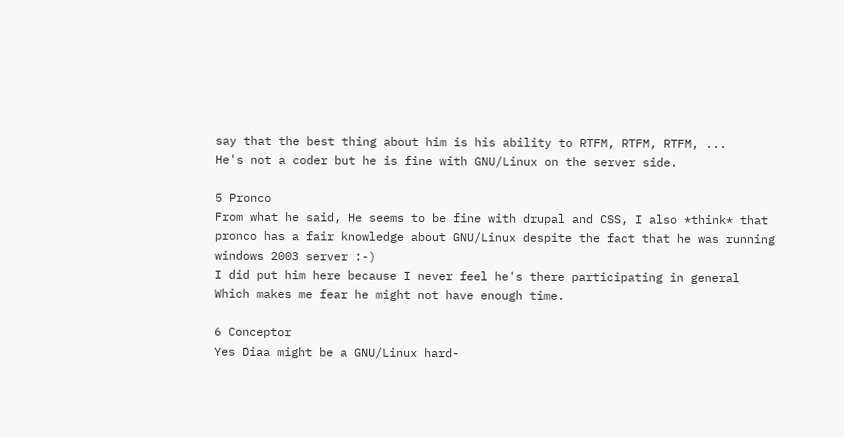say that the best thing about him is his ability to RTFM, RTFM, RTFM, ...
He's not a coder but he is fine with GNU/Linux on the server side.

5 Pronco
From what he said, He seems to be fine with drupal and CSS, I also *think* that
pronco has a fair knowledge about GNU/Linux despite the fact that he was running
windows 2003 server :-)
I did put him here because I never feel he's there participating in general
Which makes me fear he might not have enough time.

6 Conceptor
Yes Diaa might be a GNU/Linux hard-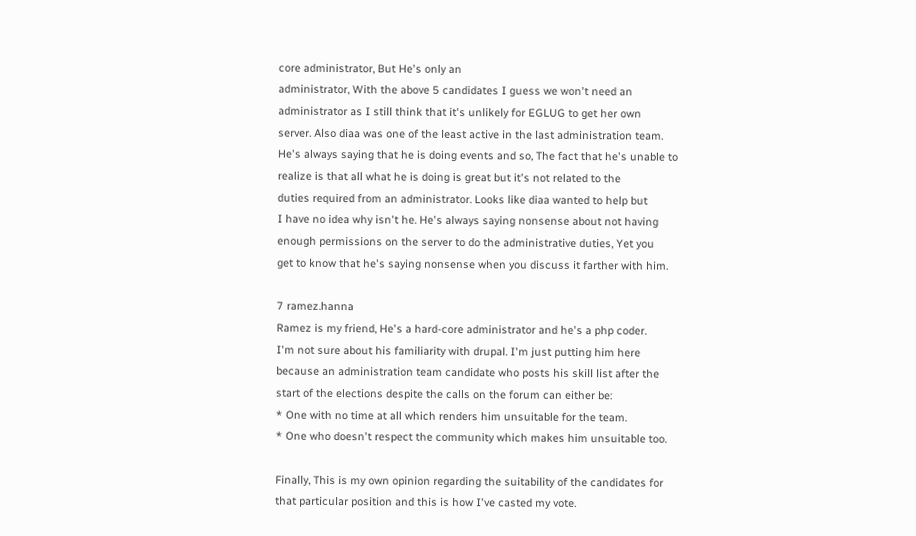core administrator, But He's only an
administrator, With the above 5 candidates I guess we won't need an
administrator as I still think that it's unlikely for EGLUG to get her own
server. Also diaa was one of the least active in the last administration team.
He's always saying that he is doing events and so, The fact that he's unable to
realize is that all what he is doing is great but it's not related to the
duties required from an administrator. Looks like diaa wanted to help but
I have no idea why isn't he. He's always saying nonsense about not having
enough permissions on the server to do the administrative duties, Yet you
get to know that he's saying nonsense when you discuss it farther with him.

7 ramez.hanna
Ramez is my friend, He's a hard-core administrator and he's a php coder.
I'm not sure about his familiarity with drupal. I'm just putting him here
because an administration team candidate who posts his skill list after the
start of the elections despite the calls on the forum can either be:
* One with no time at all which renders him unsuitable for the team.
* One who doesn't respect the community which makes him unsuitable too.

Finally, This is my own opinion regarding the suitability of the candidates for
that particular position and this is how I've casted my vote.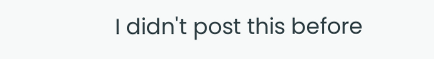I didn't post this before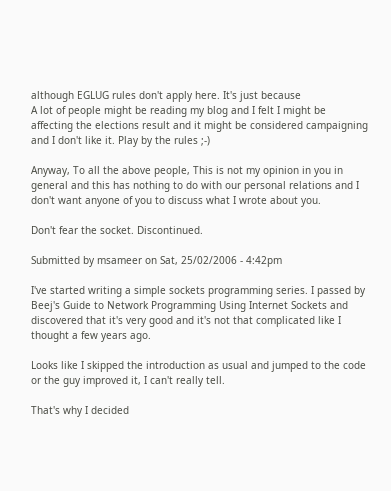although EGLUG rules don't apply here. It's just because
A lot of people might be reading my blog and I felt I might be affecting the elections result and it might be considered campaigning and I don't like it. Play by the rules ;-)

Anyway, To all the above people, This is not my opinion in you in general and this has nothing to do with our personal relations and I don't want anyone of you to discuss what I wrote about you.

Don't fear the socket. Discontinued.

Submitted by msameer on Sat, 25/02/2006 - 4:42pm

I've started writing a simple sockets programming series. I passed by Beej's Guide to Network Programming Using Internet Sockets and discovered that it's very good and it's not that complicated like I thought a few years ago.

Looks like I skipped the introduction as usual and jumped to the code or the guy improved it, I can't really tell.

That's why I decided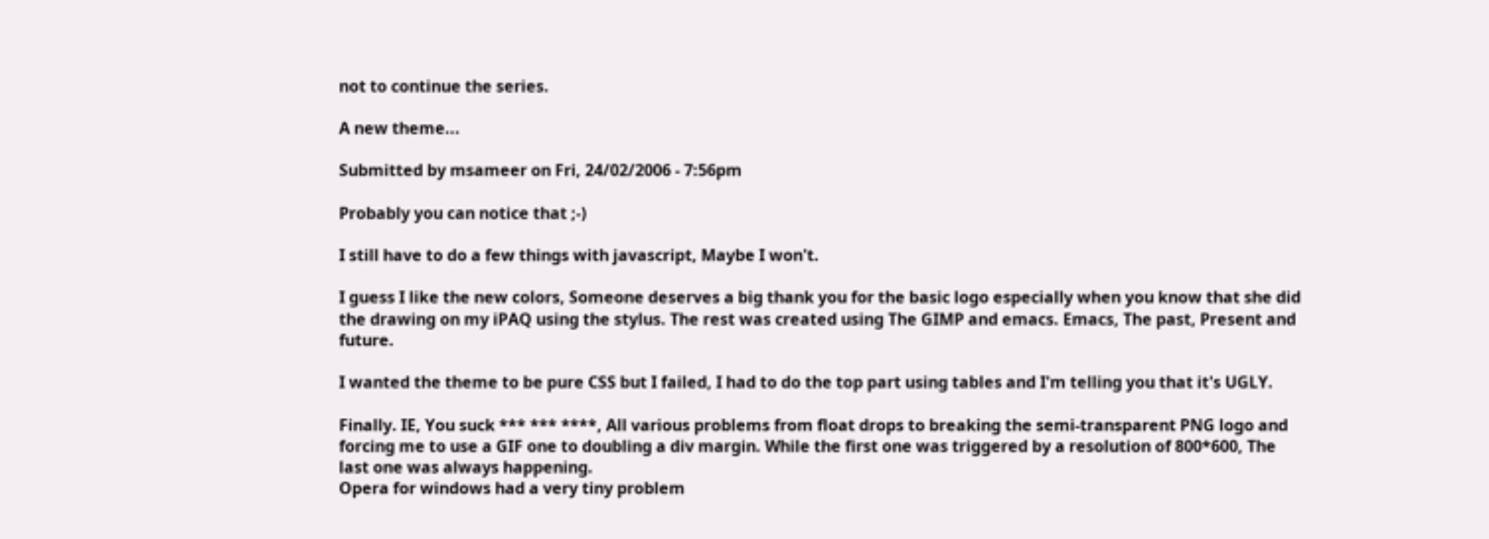not to continue the series.

A new theme...

Submitted by msameer on Fri, 24/02/2006 - 7:56pm

Probably you can notice that ;-)

I still have to do a few things with javascript, Maybe I won't.

I guess I like the new colors, Someone deserves a big thank you for the basic logo especially when you know that she did the drawing on my iPAQ using the stylus. The rest was created using The GIMP and emacs. Emacs, The past, Present and future.

I wanted the theme to be pure CSS but I failed, I had to do the top part using tables and I'm telling you that it's UGLY.

Finally. IE, You suck *** *** ****, All various problems from float drops to breaking the semi-transparent PNG logo and forcing me to use a GIF one to doubling a div margin. While the first one was triggered by a resolution of 800*600, The last one was always happening.
Opera for windows had a very tiny problem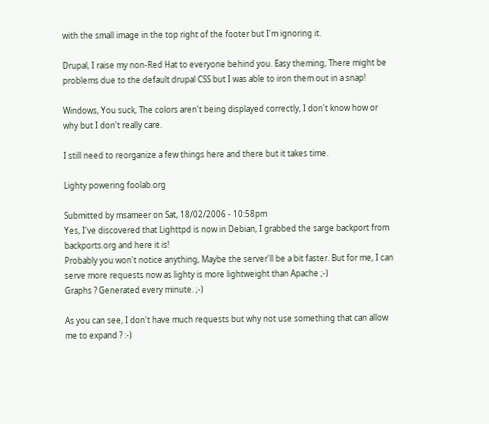with the small image in the top right of the footer but I'm ignoring it.

Drupal, I raise my non-Red Hat to everyone behind you. Easy theming, There might be problems due to the default drupal CSS but I was able to iron them out in a snap!

Windows, You suck, The colors aren't being displayed correctly, I don't know how or why but I don't really care.

I still need to reorganize a few things here and there but it takes time.

Lighty powering foolab.org

Submitted by msameer on Sat, 18/02/2006 - 10:58pm
Yes, I've discovered that Lighttpd is now in Debian, I grabbed the sarge backport from backports.org and here it is!
Probably you won't notice anything, Maybe the server'll be a bit faster. But for me, I can serve more requests now as lighty is more lightweight than Apache ;-)
Graphs ? Generated every minute. ;-)

As you can see, I don't have much requests but why not use something that can allow me to expand ? :-)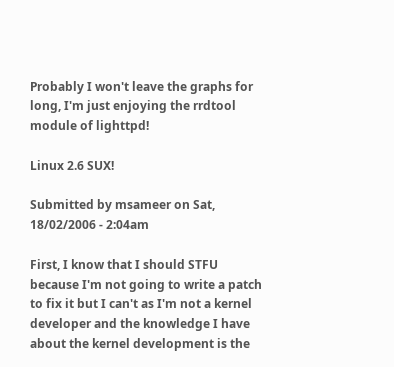Probably I won't leave the graphs for long, I'm just enjoying the rrdtool module of lighttpd!

Linux 2.6 SUX!

Submitted by msameer on Sat, 18/02/2006 - 2:04am

First, I know that I should STFU because I'm not going to write a patch to fix it but I can't as I'm not a kernel developer and the knowledge I have about the kernel development is the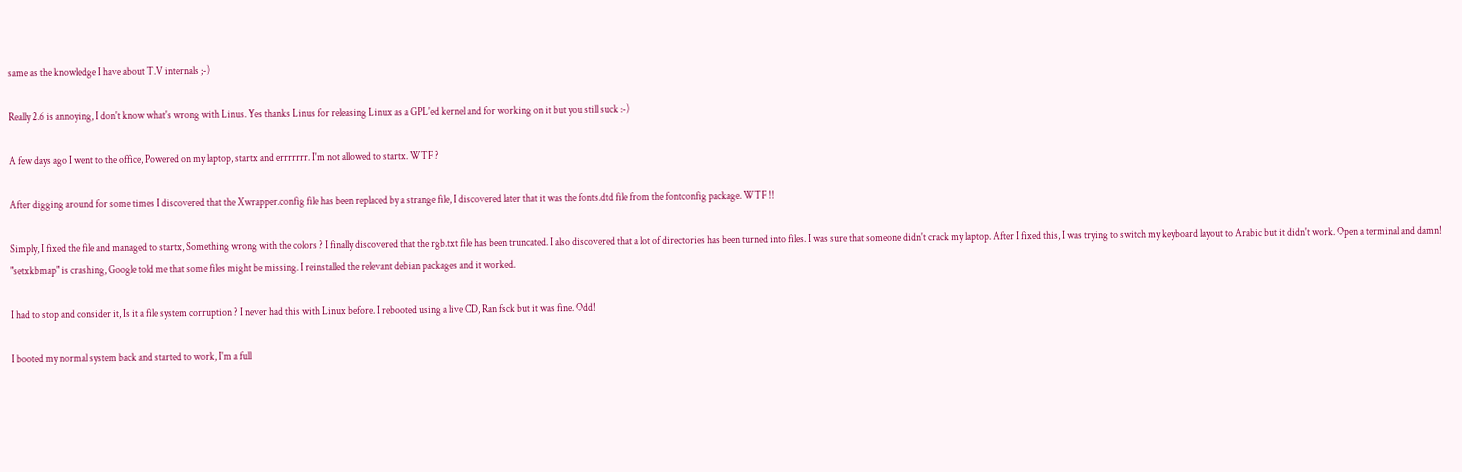same as the knowledge I have about T.V internals ;-)

Really 2.6 is annoying, I don't know what's wrong with Linus. Yes thanks Linus for releasing Linux as a GPL'ed kernel and for working on it but you still suck :-)

A few days ago I went to the office, Powered on my laptop, startx and errrrrrr. I'm not allowed to startx. WTF ?

After digging around for some times I discovered that the Xwrapper.config file has been replaced by a strange file, I discovered later that it was the fonts.dtd file from the fontconfig package. WTF !!

Simply, I fixed the file and managed to startx, Something wrong with the colors ? I finally discovered that the rgb.txt file has been truncated. I also discovered that a lot of directories has been turned into files. I was sure that someone didn't crack my laptop. After I fixed this, I was trying to switch my keyboard layout to Arabic but it didn't work. Open a terminal and damn! "setxkbmap" is crashing, Google told me that some files might be missing. I reinstalled the relevant debian packages and it worked.

I had to stop and consider it, Is it a file system corruption ? I never had this with Linux before. I rebooted using a live CD, Ran fsck but it was fine. Odd!

I booted my normal system back and started to work, I'm a full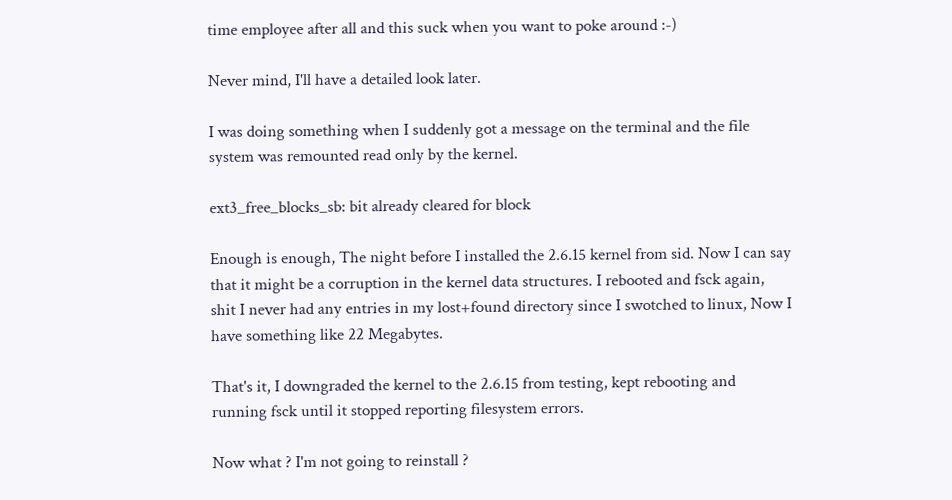time employee after all and this suck when you want to poke around :-)

Never mind, I'll have a detailed look later.

I was doing something when I suddenly got a message on the terminal and the file system was remounted read only by the kernel.

ext3_free_blocks_sb: bit already cleared for block

Enough is enough, The night before I installed the 2.6.15 kernel from sid. Now I can say that it might be a corruption in the kernel data structures. I rebooted and fsck again, shit I never had any entries in my lost+found directory since I swotched to linux, Now I have something like 22 Megabytes.

That's it, I downgraded the kernel to the 2.6.15 from testing, kept rebooting and running fsck until it stopped reporting filesystem errors.

Now what ? I'm not going to reinstall ?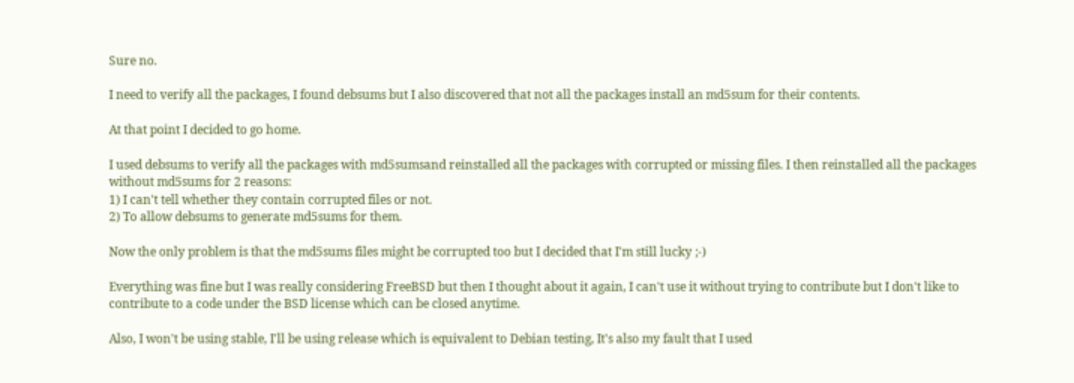Sure no.

I need to verify all the packages, I found debsums but I also discovered that not all the packages install an md5sum for their contents.

At that point I decided to go home.

I used debsums to verify all the packages with md5sumsand reinstalled all the packages with corrupted or missing files. I then reinstalled all the packages without md5sums for 2 reasons:
1) I can't tell whether they contain corrupted files or not.
2) To allow debsums to generate md5sums for them.

Now the only problem is that the md5sums files might be corrupted too but I decided that I'm still lucky ;-)

Everything was fine but I was really considering FreeBSD but then I thought about it again, I can't use it without trying to contribute but I don't like to contribute to a code under the BSD license which can be closed anytime.

Also, I won't be using stable, I'll be using release which is equivalent to Debian testing, It's also my fault that I used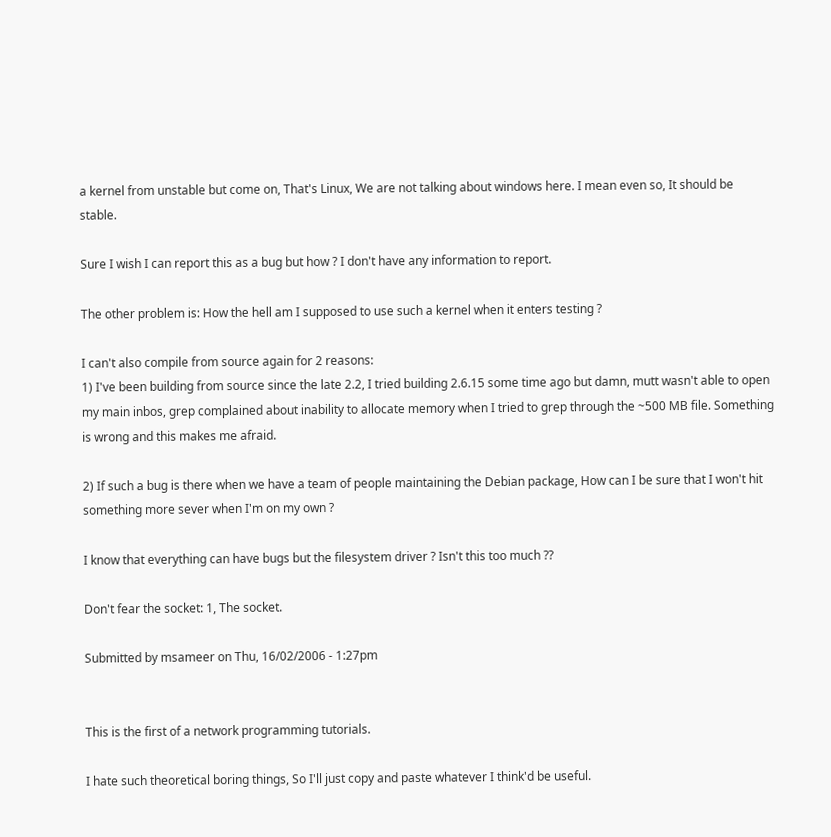a kernel from unstable but come on, That's Linux, We are not talking about windows here. I mean even so, It should be stable.

Sure I wish I can report this as a bug but how ? I don't have any information to report.

The other problem is: How the hell am I supposed to use such a kernel when it enters testing ?

I can't also compile from source again for 2 reasons:
1) I've been building from source since the late 2.2, I tried building 2.6.15 some time ago but damn, mutt wasn't able to open my main inbos, grep complained about inability to allocate memory when I tried to grep through the ~500 MB file. Something is wrong and this makes me afraid.

2) If such a bug is there when we have a team of people maintaining the Debian package, How can I be sure that I won't hit something more sever when I'm on my own ?

I know that everything can have bugs but the filesystem driver ? Isn't this too much ??

Don't fear the socket: 1, The socket.

Submitted by msameer on Thu, 16/02/2006 - 1:27pm


This is the first of a network programming tutorials.

I hate such theoretical boring things, So I'll just copy and paste whatever I think'd be useful.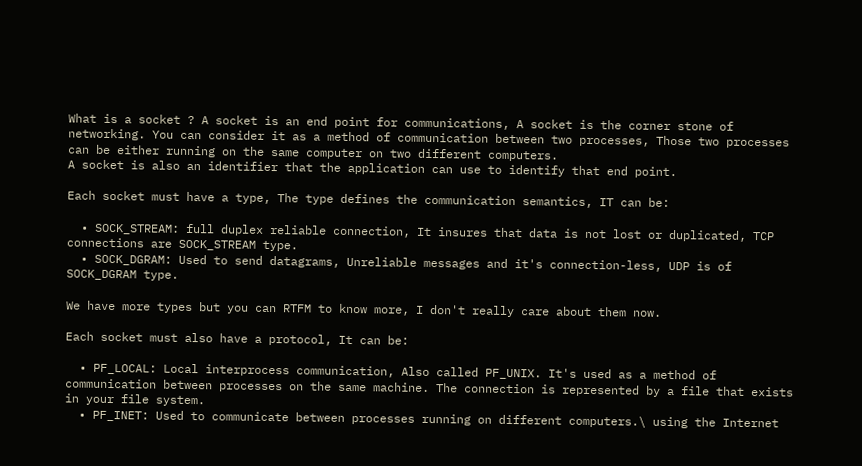What is a socket ? A socket is an end point for communications, A socket is the corner stone of networking. You can consider it as a method of communication between two processes, Those two processes can be either running on the same computer on two different computers.
A socket is also an identifier that the application can use to identify that end point.

Each socket must have a type, The type defines the communication semantics, IT can be:

  • SOCK_STREAM: full duplex reliable connection, It insures that data is not lost or duplicated, TCP connections are SOCK_STREAM type.
  • SOCK_DGRAM: Used to send datagrams, Unreliable messages and it's connection-less, UDP is of SOCK_DGRAM type.

We have more types but you can RTFM to know more, I don't really care about them now.

Each socket must also have a protocol, It can be:

  • PF_LOCAL: Local interprocess communication, Also called PF_UNIX. It's used as a method of communication between processes on the same machine. The connection is represented by a file that exists in your file system.
  • PF_INET: Used to communicate between processes running on different computers.\ using the Internet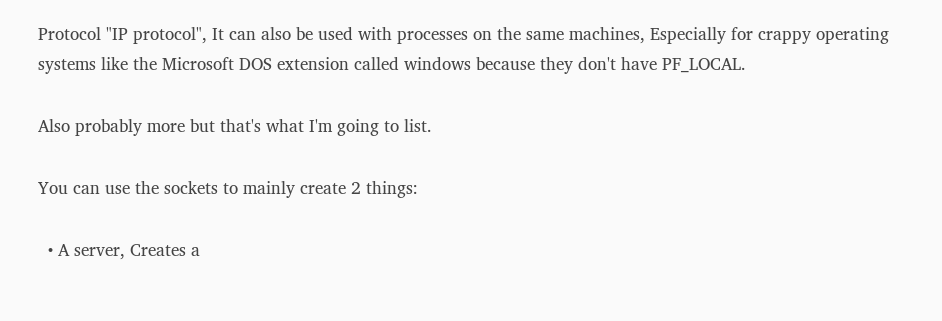Protocol "IP protocol", It can also be used with processes on the same machines, Especially for crappy operating systems like the Microsoft DOS extension called windows because they don't have PF_LOCAL.

Also probably more but that's what I'm going to list.

You can use the sockets to mainly create 2 things:

  • A server, Creates a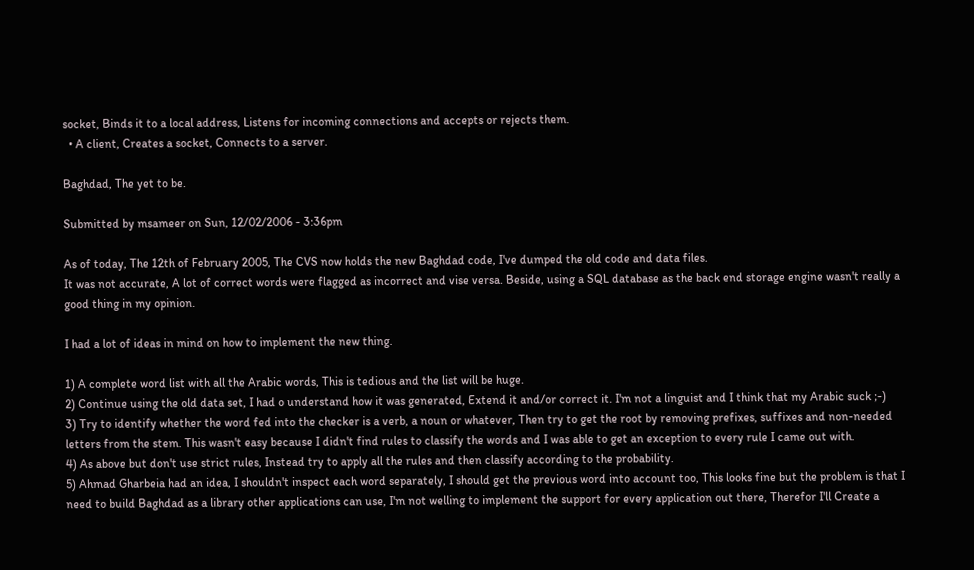socket, Binds it to a local address, Listens for incoming connections and accepts or rejects them.
  • A client, Creates a socket, Connects to a server.

Baghdad, The yet to be.

Submitted by msameer on Sun, 12/02/2006 - 3:36pm

As of today, The 12th of February 2005, The CVS now holds the new Baghdad code, I've dumped the old code and data files.
It was not accurate, A lot of correct words were flagged as incorrect and vise versa. Beside, using a SQL database as the back end storage engine wasn't really a good thing in my opinion.

I had a lot of ideas in mind on how to implement the new thing.

1) A complete word list with all the Arabic words, This is tedious and the list will be huge.
2) Continue using the old data set, I had o understand how it was generated, Extend it and/or correct it. I'm not a linguist and I think that my Arabic suck ;-)
3) Try to identify whether the word fed into the checker is a verb, a noun or whatever, Then try to get the root by removing prefixes, suffixes and non-needed letters from the stem. This wasn't easy because I didn't find rules to classify the words and I was able to get an exception to every rule I came out with.
4) As above but don't use strict rules, Instead try to apply all the rules and then classify according to the probability.
5) Ahmad Gharbeia had an idea, I shouldn't inspect each word separately, I should get the previous word into account too, This looks fine but the problem is that I need to build Baghdad as a library other applications can use, I'm not welling to implement the support for every application out there, Therefor I'll Create a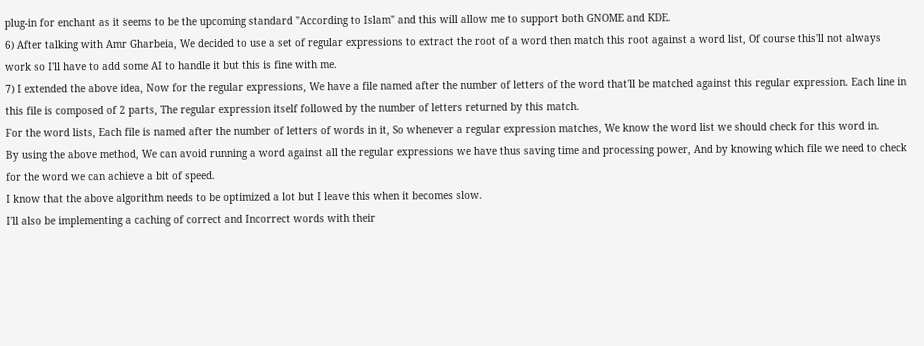plug-in for enchant as it seems to be the upcoming standard "According to Islam" and this will allow me to support both GNOME and KDE.
6) After talking with Amr Gharbeia, We decided to use a set of regular expressions to extract the root of a word then match this root against a word list, Of course this'll not always work so I'll have to add some AI to handle it but this is fine with me.
7) I extended the above idea, Now for the regular expressions, We have a file named after the number of letters of the word that'll be matched against this regular expression. Each line in this file is composed of 2 parts, The regular expression itself followed by the number of letters returned by this match.
For the word lists, Each file is named after the number of letters of words in it, So whenever a regular expression matches, We know the word list we should check for this word in.
By using the above method, We can avoid running a word against all the regular expressions we have thus saving time and processing power, And by knowing which file we need to check for the word we can achieve a bit of speed.
I know that the above algorithm needs to be optimized a lot but I leave this when it becomes slow.
I'll also be implementing a caching of correct and Incorrect words with their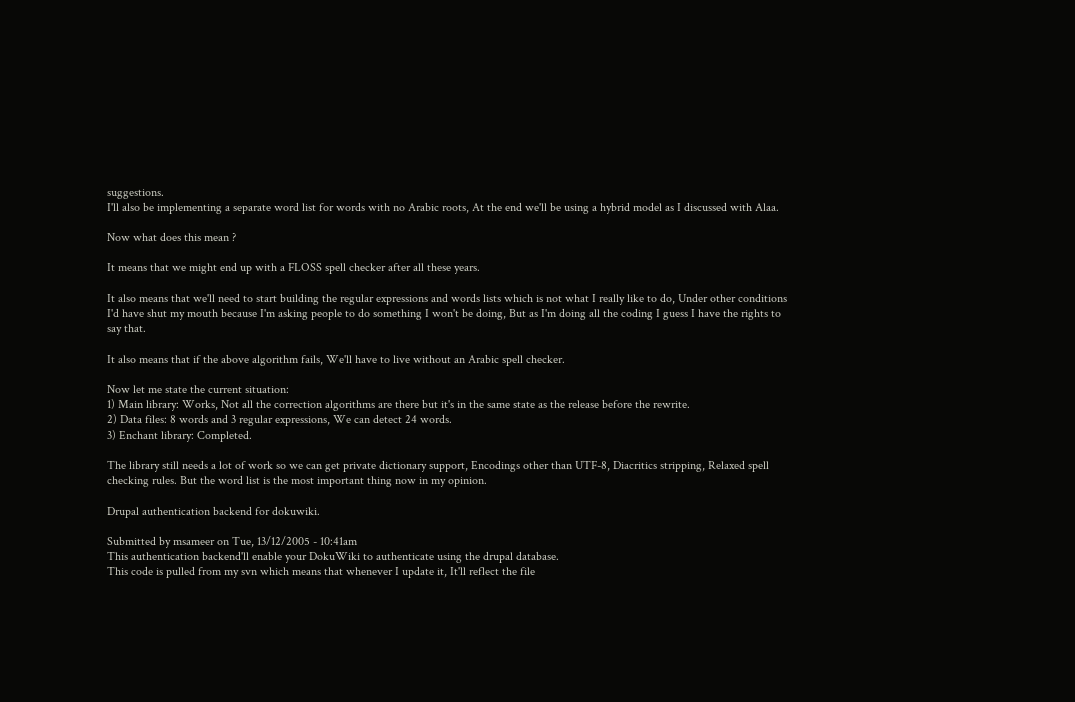suggestions.
I'll also be implementing a separate word list for words with no Arabic roots, At the end we'll be using a hybrid model as I discussed with Alaa.

Now what does this mean ?

It means that we might end up with a FLOSS spell checker after all these years.

It also means that we'll need to start building the regular expressions and words lists which is not what I really like to do, Under other conditions I'd have shut my mouth because I'm asking people to do something I won't be doing, But as I'm doing all the coding I guess I have the rights to say that.

It also means that if the above algorithm fails, We'll have to live without an Arabic spell checker.

Now let me state the current situation:
1) Main library: Works, Not all the correction algorithms are there but it's in the same state as the release before the rewrite.
2) Data files: 8 words and 3 regular expressions, We can detect 24 words.
3) Enchant library: Completed.

The library still needs a lot of work so we can get private dictionary support, Encodings other than UTF-8, Diacritics stripping, Relaxed spell checking rules. But the word list is the most important thing now in my opinion.

Drupal authentication backend for dokuwiki.

Submitted by msameer on Tue, 13/12/2005 - 10:41am
This authentication backend'll enable your DokuWiki to authenticate using the drupal database.
This code is pulled from my svn which means that whenever I update it, It'll reflect the file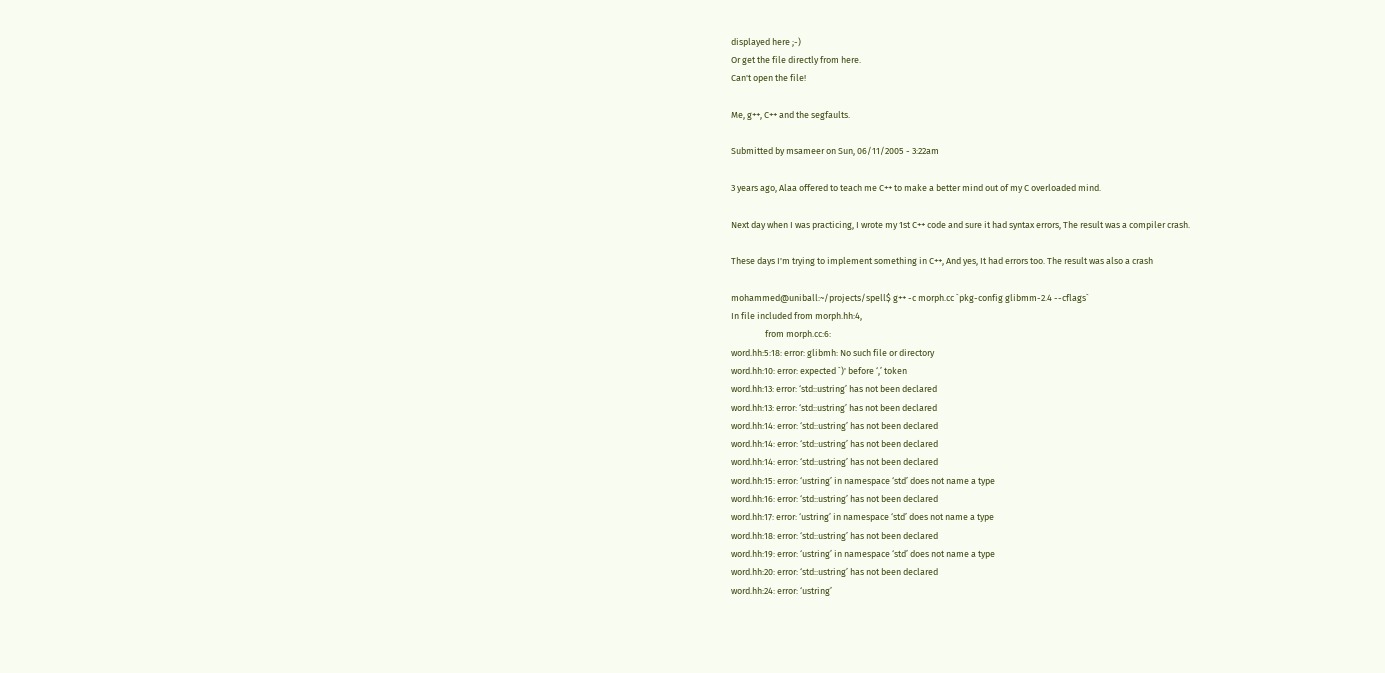displayed here ;-)
Or get the file directly from here.
Can't open the file!

Me, g++, C++ and the segfaults.

Submitted by msameer on Sun, 06/11/2005 - 3:22am

3 years ago, Alaa offered to teach me C++ to make a better mind out of my C overloaded mind.

Next day when I was practicing, I wrote my 1st C++ code and sure it had syntax errors, The result was a compiler crash.

These days I'm trying to implement something in C++, And yes, It had errors too. The result was also a crash

mohammed@uniball:~/projects/spell$ g++ -c morph.cc `pkg-config glibmm-2.4 --cflags`
In file included from morph.hh:4,
                 from morph.cc:6:
word.hh:5:18: error: glibmh: No such file or directory
word.hh:10: error: expected `)' before ‘,’ token
word.hh:13: error: ‘std::ustring’ has not been declared
word.hh:13: error: ‘std::ustring’ has not been declared
word.hh:14: error: ‘std::ustring’ has not been declared
word.hh:14: error: ‘std::ustring’ has not been declared
word.hh:14: error: ‘std::ustring’ has not been declared
word.hh:15: error: ‘ustring’ in namespace ‘std’ does not name a type
word.hh:16: error: ‘std::ustring’ has not been declared
word.hh:17: error: ‘ustring’ in namespace ‘std’ does not name a type
word.hh:18: error: ‘std::ustring’ has not been declared
word.hh:19: error: ‘ustring’ in namespace ‘std’ does not name a type
word.hh:20: error: ‘std::ustring’ has not been declared
word.hh:24: error: ‘ustring’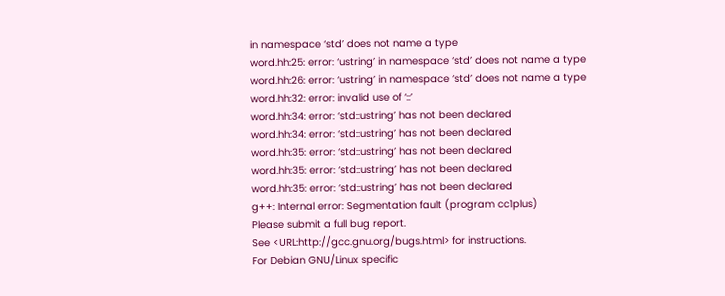in namespace ‘std’ does not name a type
word.hh:25: error: ‘ustring’ in namespace ‘std’ does not name a type
word.hh:26: error: ‘ustring’ in namespace ‘std’ does not name a type
word.hh:32: error: invalid use of ‘::’
word.hh:34: error: ‘std::ustring’ has not been declared
word.hh:34: error: ‘std::ustring’ has not been declared
word.hh:35: error: ‘std::ustring’ has not been declared
word.hh:35: error: ‘std::ustring’ has not been declared
word.hh:35: error: ‘std::ustring’ has not been declared
g++: Internal error: Segmentation fault (program cc1plus)
Please submit a full bug report.
See <URL:http://gcc.gnu.org/bugs.html> for instructions.
For Debian GNU/Linux specific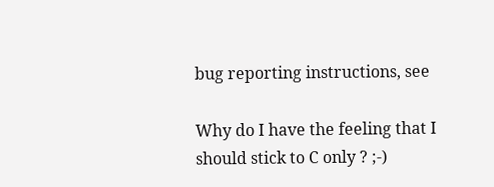bug reporting instructions, see

Why do I have the feeling that I should stick to C only ? ;-)